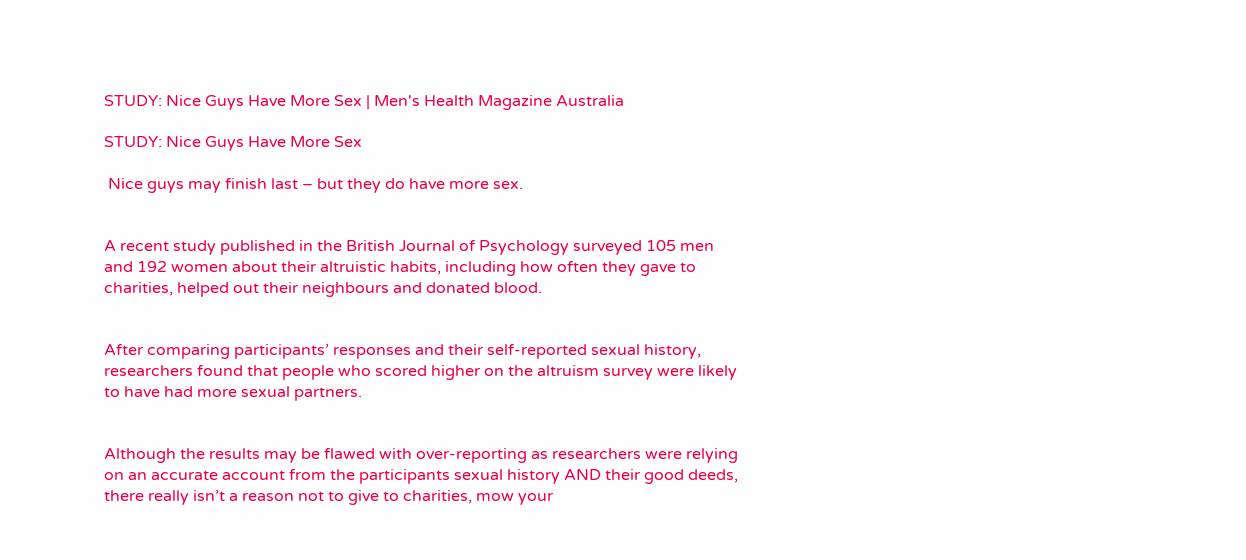STUDY: Nice Guys Have More Sex | Men's Health Magazine Australia

STUDY: Nice Guys Have More Sex

 Nice guys may finish last – but they do have more sex.


A recent study published in the British Journal of Psychology surveyed 105 men and 192 women about their altruistic habits, including how often they gave to charities, helped out their neighbours and donated blood.


After comparing participants’ responses and their self-reported sexual history, researchers found that people who scored higher on the altruism survey were likely to have had more sexual partners.


Although the results may be flawed with over-reporting as researchers were relying on an accurate account from the participants sexual history AND their good deeds, there really isn’t a reason not to give to charities, mow your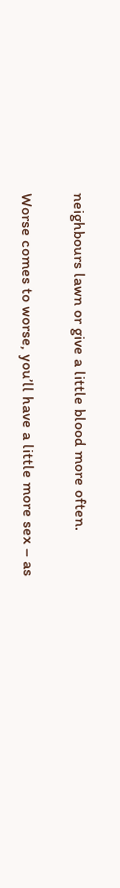neighbours lawn or give a little blood more often.


Worse comes to worse, you’ll have a little more sex – as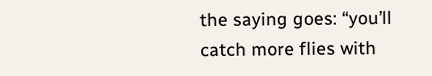the saying goes: “you’ll catch more flies with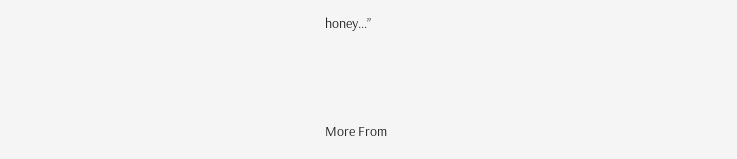honey…”



More From